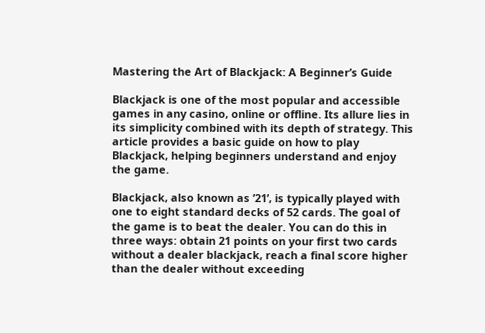Mastering the Art of Blackjack: A Beginner’s Guide

Blackjack is one of the most popular and accessible games in any casino, online or offline. Its allure lies in its simplicity combined with its depth of strategy. This article provides a basic guide on how to play Blackjack, helping beginners understand and enjoy the game.

Blackjack, also known as ’21’, is typically played with one to eight standard decks of 52 cards. The goal of the game is to beat the dealer. You can do this in three ways: obtain 21 points on your first two cards without a dealer blackjack, reach a final score higher than the dealer without exceeding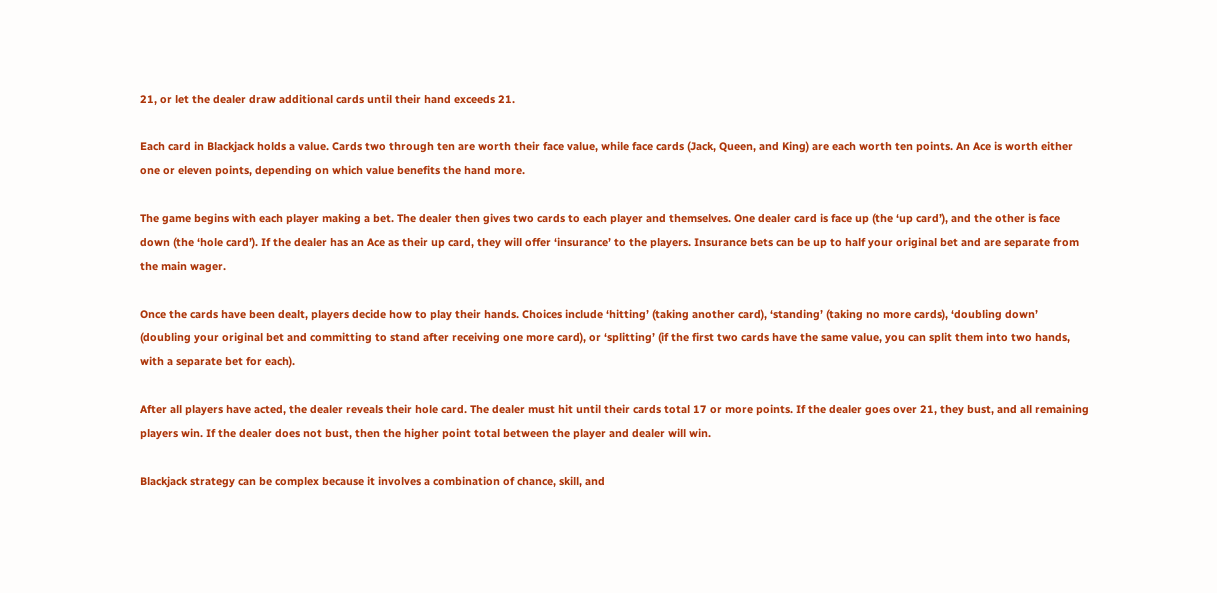21, or let the dealer draw additional cards until their hand exceeds 21.

Each card in Blackjack holds a value. Cards two through ten are worth their face value, while face cards (Jack, Queen, and King) are each worth ten points. An Ace is worth either one or eleven points, depending on which value benefits the hand more.

The game begins with each player making a bet. The dealer then gives two cards to each player and themselves. One dealer card is face up (the ‘up card’), and the other is face down (the ‘hole card’). If the dealer has an Ace as their up card, they will offer ‘insurance’ to the players. Insurance bets can be up to half your original bet and are separate from the main wager.

Once the cards have been dealt, players decide how to play their hands. Choices include ‘hitting’ (taking another card), ‘standing’ (taking no more cards), ‘doubling down’ (doubling your original bet and committing to stand after receiving one more card), or ‘splitting’ (if the first two cards have the same value, you can split them into two hands, with a separate bet for each).

After all players have acted, the dealer reveals their hole card. The dealer must hit until their cards total 17 or more points. If the dealer goes over 21, they bust, and all remaining players win. If the dealer does not bust, then the higher point total between the player and dealer will win.

Blackjack strategy can be complex because it involves a combination of chance, skill, and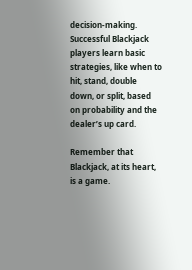decision-making. Successful Blackjack players learn basic strategies, like when to hit, stand, double down, or split, based on probability and the dealer’s up card.

Remember that Blackjack, at its heart, is a game.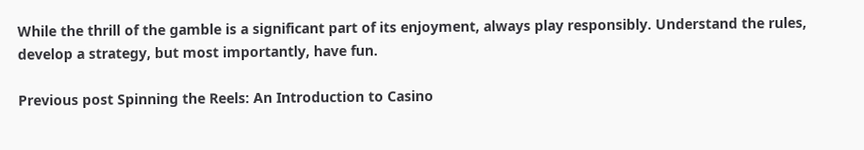While the thrill of the gamble is a significant part of its enjoyment, always play responsibly. Understand the rules, develop a strategy, but most importantly, have fun.

Previous post Spinning the Reels: An Introduction to Casino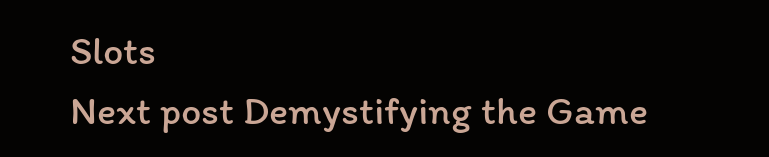Slots
Next post Demystifying the Game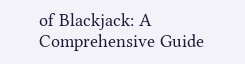of Blackjack: A Comprehensive Guide